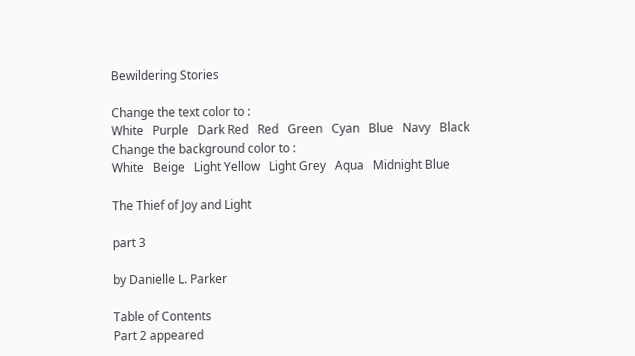Bewildering Stories

Change the text color to :
White   Purple   Dark Red   Red   Green   Cyan   Blue   Navy   Black
Change the background color to :
White   Beige   Light Yellow   Light Grey   Aqua   Midnight Blue

The Thief of Joy and Light

part 3

by Danielle L. Parker

Table of Contents
Part 2 appeared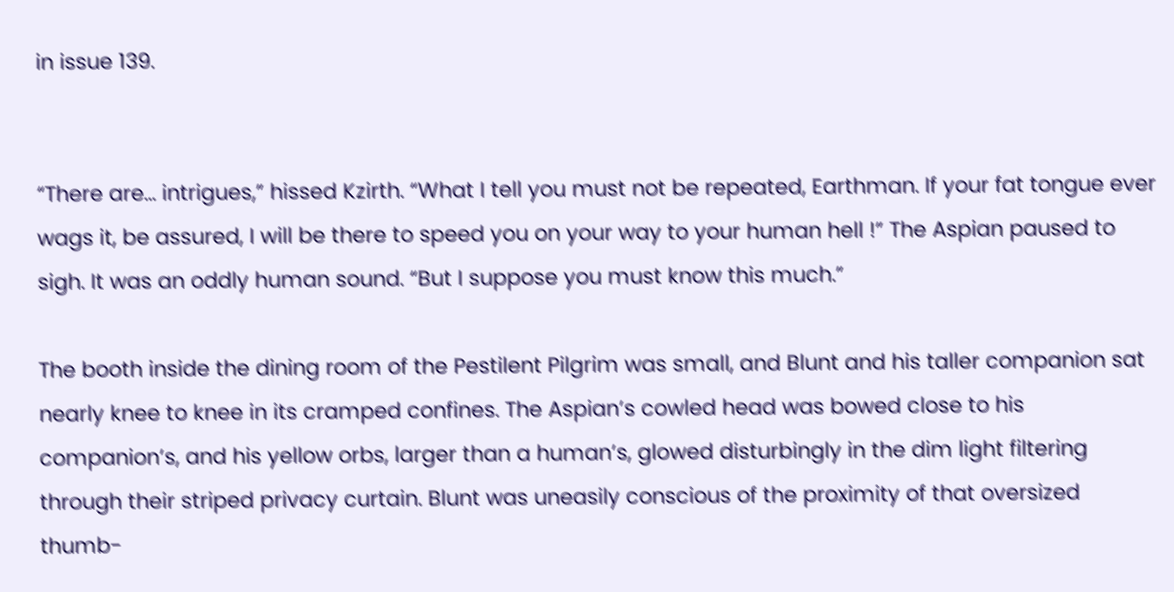in issue 139.


“There are... intrigues,” hissed Kzirth. “What I tell you must not be repeated, Earthman. If your fat tongue ever wags it, be assured, I will be there to speed you on your way to your human hell !” The Aspian paused to sigh. It was an oddly human sound. “But I suppose you must know this much.”

The booth inside the dining room of the Pestilent Pilgrim was small, and Blunt and his taller companion sat nearly knee to knee in its cramped confines. The Aspian’s cowled head was bowed close to his companion’s, and his yellow orbs, larger than a human’s, glowed disturbingly in the dim light filtering through their striped privacy curtain. Blunt was uneasily conscious of the proximity of that oversized thumb-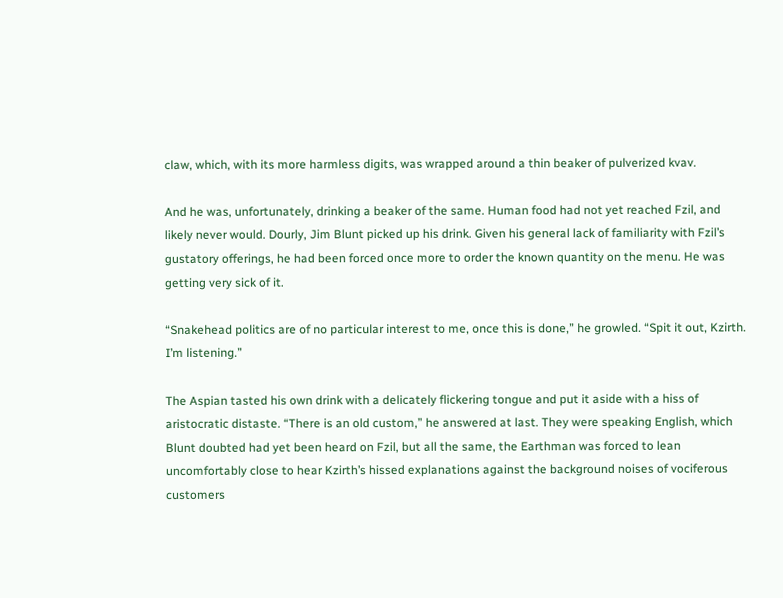claw, which, with its more harmless digits, was wrapped around a thin beaker of pulverized kvav.

And he was, unfortunately, drinking a beaker of the same. Human food had not yet reached Fzil, and likely never would. Dourly, Jim Blunt picked up his drink. Given his general lack of familiarity with Fzil’s gustatory offerings, he had been forced once more to order the known quantity on the menu. He was getting very sick of it.

“Snakehead politics are of no particular interest to me, once this is done,” he growled. “Spit it out, Kzirth. I’m listening.”

The Aspian tasted his own drink with a delicately flickering tongue and put it aside with a hiss of aristocratic distaste. “There is an old custom,” he answered at last. They were speaking English, which Blunt doubted had yet been heard on Fzil, but all the same, the Earthman was forced to lean uncomfortably close to hear Kzirth’s hissed explanations against the background noises of vociferous customers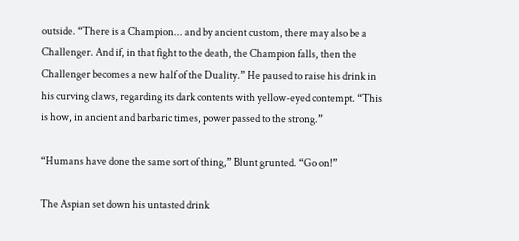outside. “There is a Champion... and by ancient custom, there may also be a Challenger. And if, in that fight to the death, the Champion falls, then the Challenger becomes a new half of the Duality.” He paused to raise his drink in his curving claws, regarding its dark contents with yellow-eyed contempt. “This is how, in ancient and barbaric times, power passed to the strong.”

“Humans have done the same sort of thing,” Blunt grunted. “Go on!”

The Aspian set down his untasted drink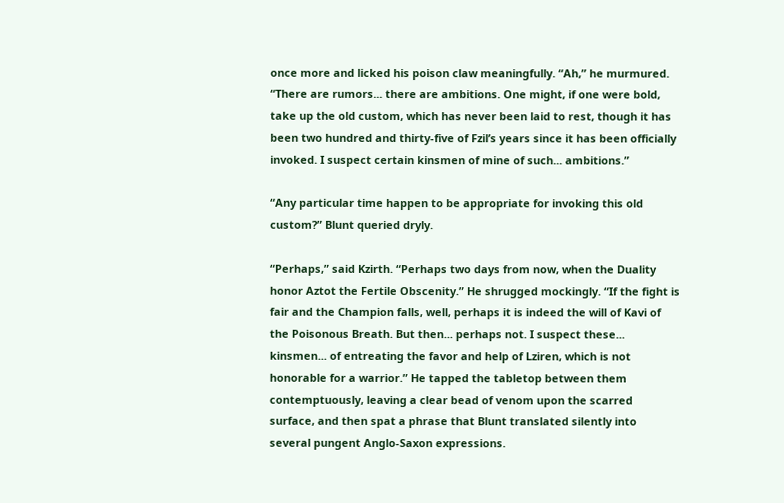once more and licked his poison claw meaningfully. “Ah,” he murmured. “There are rumors... there are ambitions. One might, if one were bold, take up the old custom, which has never been laid to rest, though it has been two hundred and thirty-five of Fzil’s years since it has been officially invoked. I suspect certain kinsmen of mine of such... ambitions.”

“Any particular time happen to be appropriate for invoking this old custom?” Blunt queried dryly.

“Perhaps,” said Kzirth. “Perhaps two days from now, when the Duality honor Aztot the Fertile Obscenity.” He shrugged mockingly. “If the fight is fair and the Champion falls, well, perhaps it is indeed the will of Kavi of the Poisonous Breath. But then... perhaps not. I suspect these... kinsmen... of entreating the favor and help of Lziren, which is not honorable for a warrior.” He tapped the tabletop between them contemptuously, leaving a clear bead of venom upon the scarred surface, and then spat a phrase that Blunt translated silently into several pungent Anglo-Saxon expressions.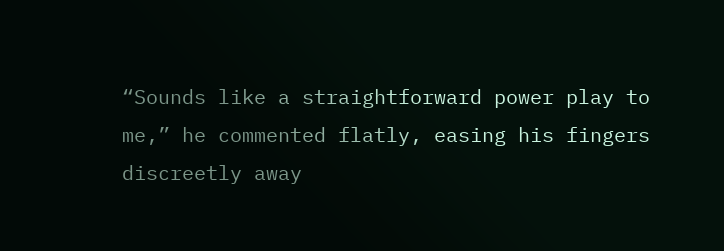“Sounds like a straightforward power play to me,” he commented flatly, easing his fingers discreetly away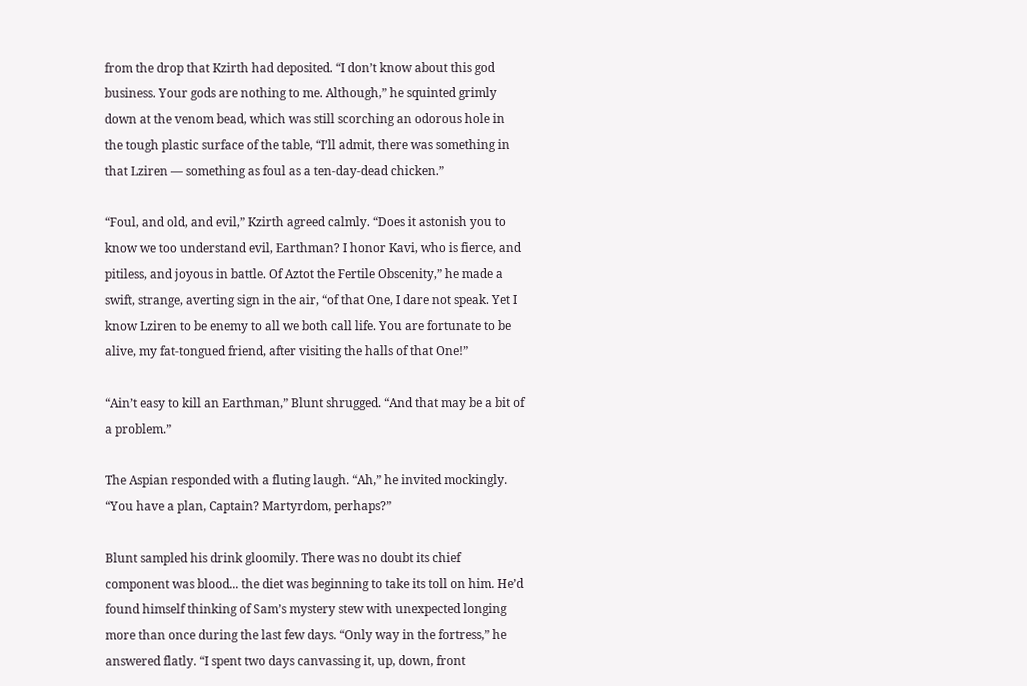from the drop that Kzirth had deposited. “I don’t know about this god business. Your gods are nothing to me. Although,” he squinted grimly down at the venom bead, which was still scorching an odorous hole in the tough plastic surface of the table, “I’ll admit, there was something in that Lziren — something as foul as a ten-day-dead chicken.”

“Foul, and old, and evil,” Kzirth agreed calmly. “Does it astonish you to know we too understand evil, Earthman? I honor Kavi, who is fierce, and pitiless, and joyous in battle. Of Aztot the Fertile Obscenity,” he made a swift, strange, averting sign in the air, “of that One, I dare not speak. Yet I know Lziren to be enemy to all we both call life. You are fortunate to be alive, my fat-tongued friend, after visiting the halls of that One!”

“Ain’t easy to kill an Earthman,” Blunt shrugged. “And that may be a bit of a problem.”

The Aspian responded with a fluting laugh. “Ah,” he invited mockingly. “You have a plan, Captain? Martyrdom, perhaps?”

Blunt sampled his drink gloomily. There was no doubt its chief component was blood... the diet was beginning to take its toll on him. He’d found himself thinking of Sam’s mystery stew with unexpected longing more than once during the last few days. “Only way in the fortress,” he answered flatly. “I spent two days canvassing it, up, down, front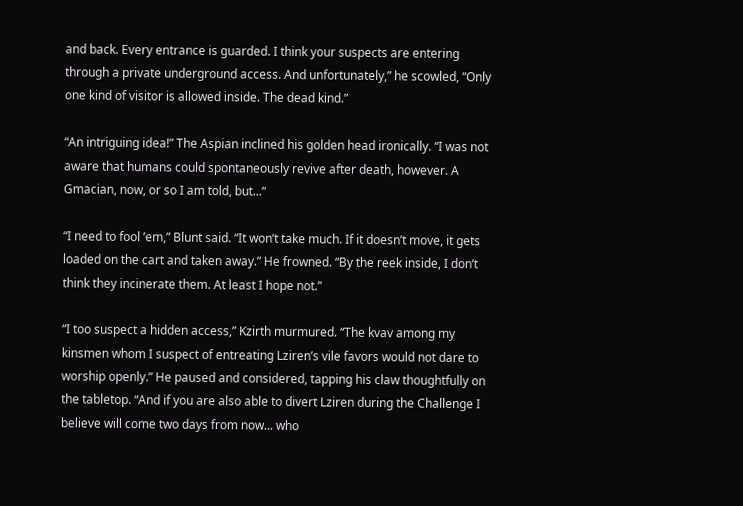and back. Every entrance is guarded. I think your suspects are entering through a private underground access. And unfortunately,” he scowled, “Only one kind of visitor is allowed inside. The dead kind.”

“An intriguing idea!” The Aspian inclined his golden head ironically. “I was not aware that humans could spontaneously revive after death, however. A Gmacian, now, or so I am told, but...“

“I need to fool ’em,” Blunt said. “It won’t take much. If it doesn’t move, it gets loaded on the cart and taken away.” He frowned. “By the reek inside, I don’t think they incinerate them. At least I hope not.”

“I too suspect a hidden access,” Kzirth murmured. “The kvav among my kinsmen whom I suspect of entreating Lziren’s vile favors would not dare to worship openly.” He paused and considered, tapping his claw thoughtfully on the tabletop. “And if you are also able to divert Lziren during the Challenge I believe will come two days from now... who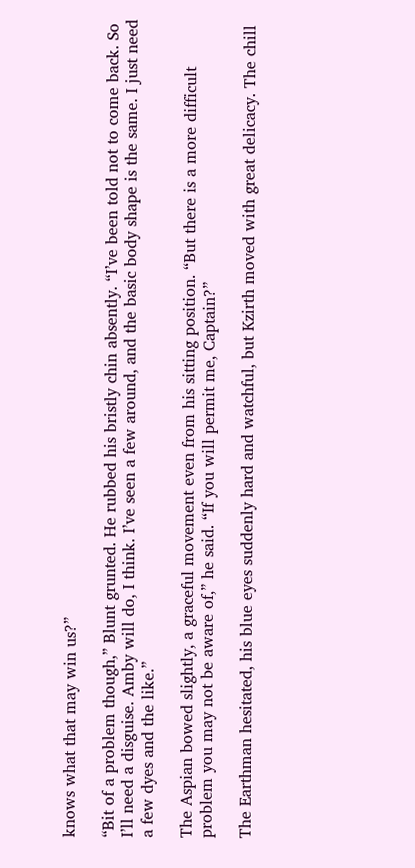knows what that may win us?”

“Bit of a problem though,” Blunt grunted. He rubbed his bristly chin absently. “I’ve been told not to come back. So I’ll need a disguise. Amby will do, I think. I’ve seen a few around, and the basic body shape is the same. I just need a few dyes and the like.”

The Aspian bowed slightly, a graceful movement even from his sitting position. “But there is a more difficult problem you may not be aware of,” he said. “If you will permit me, Captain?”

The Earthman hesitated, his blue eyes suddenly hard and watchful, but Kzirth moved with great delicacy. The chill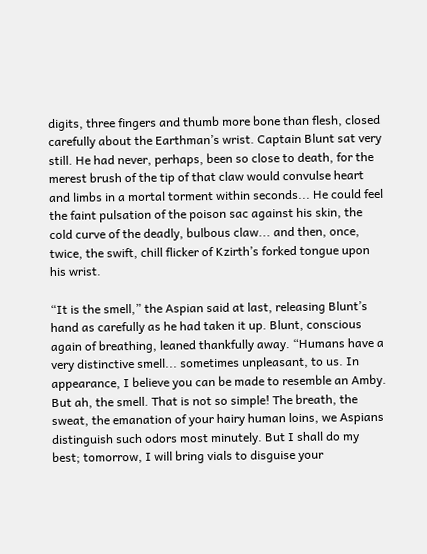digits, three fingers and thumb more bone than flesh, closed carefully about the Earthman’s wrist. Captain Blunt sat very still. He had never, perhaps, been so close to death, for the merest brush of the tip of that claw would convulse heart and limbs in a mortal torment within seconds... He could feel the faint pulsation of the poison sac against his skin, the cold curve of the deadly, bulbous claw... and then, once, twice, the swift, chill flicker of Kzirth’s forked tongue upon his wrist.

“It is the smell,” the Aspian said at last, releasing Blunt’s hand as carefully as he had taken it up. Blunt, conscious again of breathing, leaned thankfully away. “Humans have a very distinctive smell... sometimes unpleasant, to us. In appearance, I believe you can be made to resemble an Amby. But ah, the smell. That is not so simple! The breath, the sweat, the emanation of your hairy human loins, we Aspians distinguish such odors most minutely. But I shall do my best; tomorrow, I will bring vials to disguise your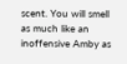scent. You will smell as much like an inoffensive Amby as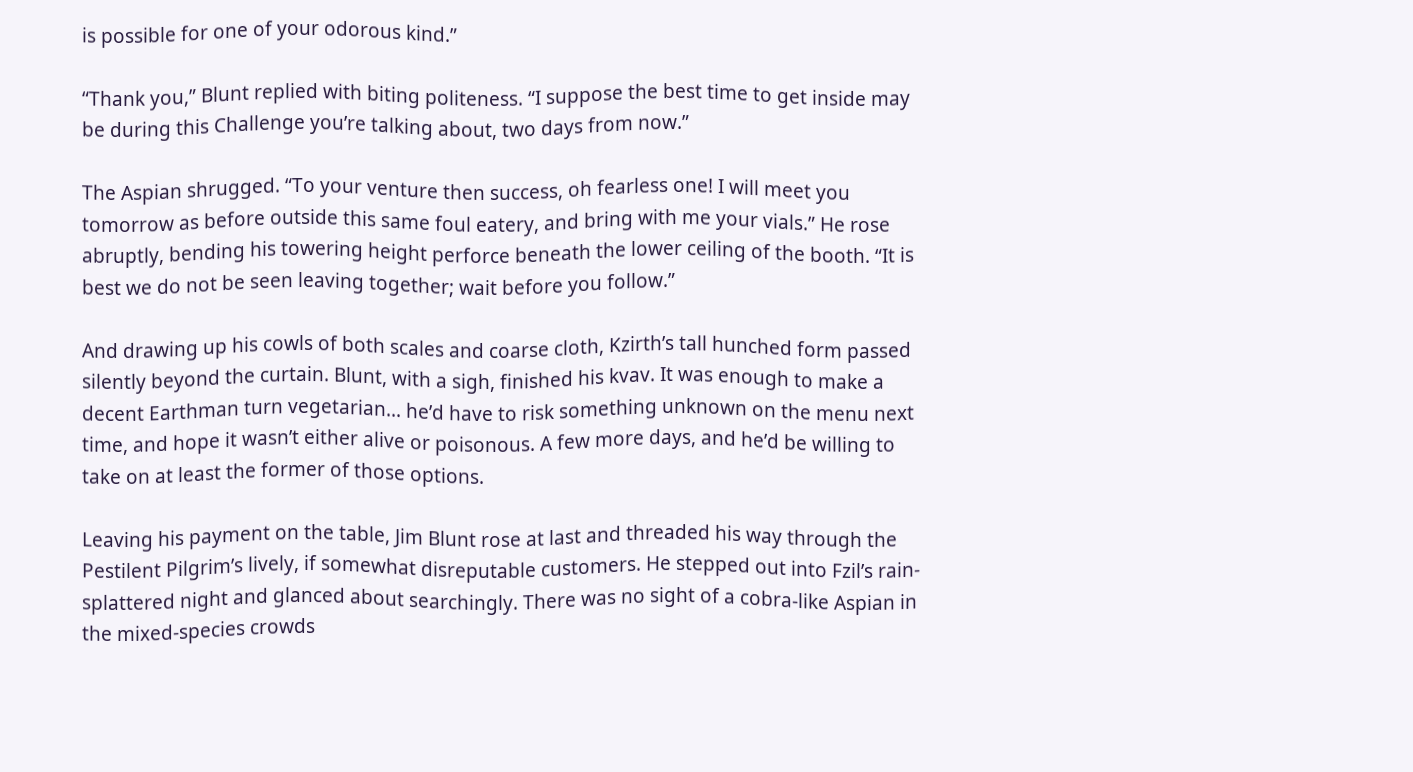is possible for one of your odorous kind.”

“Thank you,” Blunt replied with biting politeness. “I suppose the best time to get inside may be during this Challenge you’re talking about, two days from now.”

The Aspian shrugged. “To your venture then success, oh fearless one! I will meet you tomorrow as before outside this same foul eatery, and bring with me your vials.” He rose abruptly, bending his towering height perforce beneath the lower ceiling of the booth. “It is best we do not be seen leaving together; wait before you follow.”

And drawing up his cowls of both scales and coarse cloth, Kzirth’s tall hunched form passed silently beyond the curtain. Blunt, with a sigh, finished his kvav. It was enough to make a decent Earthman turn vegetarian... he’d have to risk something unknown on the menu next time, and hope it wasn’t either alive or poisonous. A few more days, and he’d be willing to take on at least the former of those options.

Leaving his payment on the table, Jim Blunt rose at last and threaded his way through the Pestilent Pilgrim’s lively, if somewhat disreputable customers. He stepped out into Fzil’s rain-splattered night and glanced about searchingly. There was no sight of a cobra-like Aspian in the mixed-species crowds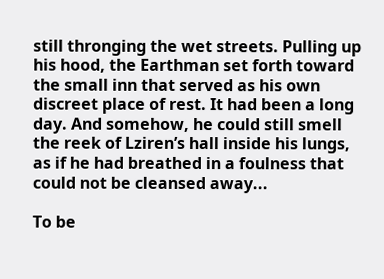still thronging the wet streets. Pulling up his hood, the Earthman set forth toward the small inn that served as his own discreet place of rest. It had been a long day. And somehow, he could still smell the reek of Lziren’s hall inside his lungs, as if he had breathed in a foulness that could not be cleansed away...

To be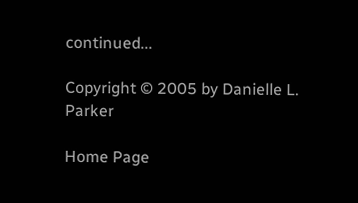continued...

Copyright © 2005 by Danielle L. Parker

Home Page